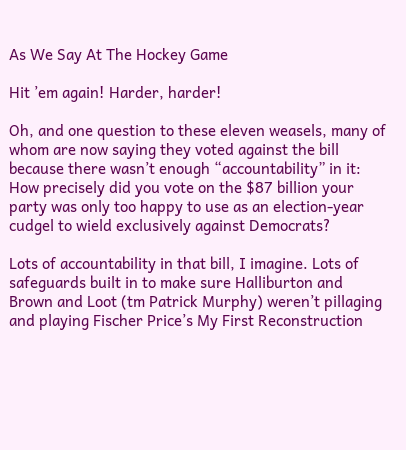As We Say At The Hockey Game

Hit ’em again! Harder, harder!

Oh, and one question to these eleven weasels, many of whom are now saying they voted against the bill because there wasn’t enough “accountability” in it: How precisely did you vote on the $87 billion your party was only too happy to use as an election-year cudgel to wield exclusively against Democrats?

Lots of accountability in that bill, I imagine. Lots of safeguards built in to make sure Halliburton and Brown and Loot (tm Patrick Murphy) weren’t pillaging and playing Fischer Price’s My First Reconstruction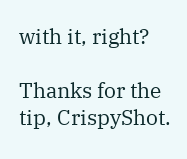with it, right?

Thanks for the tip, CrispyShot.